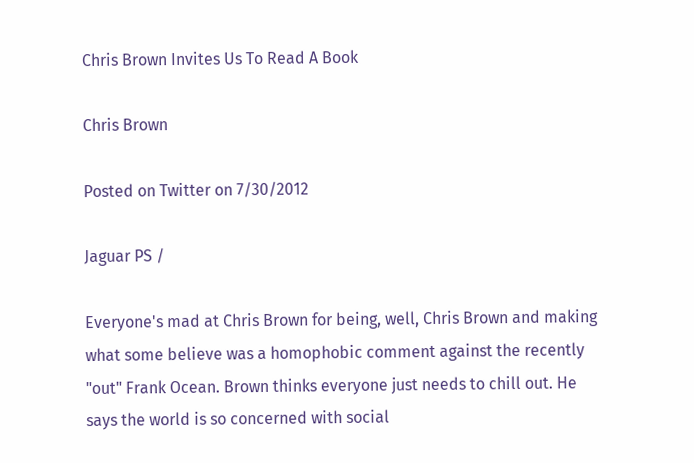Chris Brown Invites Us To Read A Book

Chris Brown

Posted on Twitter on 7/30/2012

Jaguar PS /

Everyone's mad at Chris Brown for being, well, Chris Brown and making what some believe was a homophobic comment against the recently "out" Frank Ocean. Brown thinks everyone just needs to chill out. He says the world is so concerned with social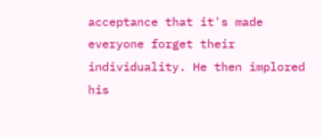acceptance that it's made everyone forget their individuality. He then implored his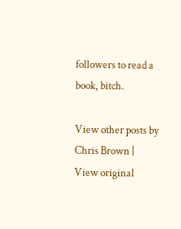followers to read a book, bitch.

View other posts by Chris Brown | View original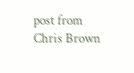post from Chris Brown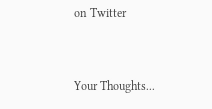on Twitter


Your Thoughts...